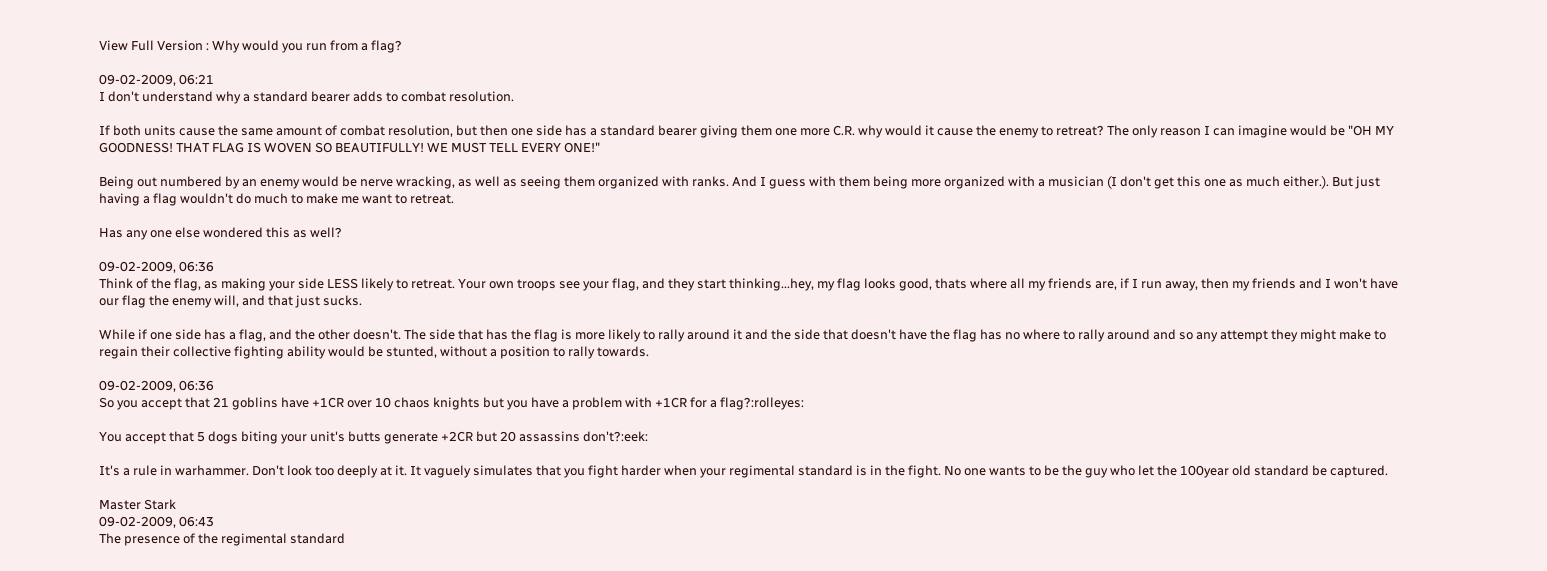View Full Version : Why would you run from a flag?

09-02-2009, 06:21
I don't understand why a standard bearer adds to combat resolution.

If both units cause the same amount of combat resolution, but then one side has a standard bearer giving them one more C.R. why would it cause the enemy to retreat? The only reason I can imagine would be "OH MY GOODNESS! THAT FLAG IS WOVEN SO BEAUTIFULLY! WE MUST TELL EVERY ONE!"

Being out numbered by an enemy would be nerve wracking, as well as seeing them organized with ranks. And I guess with them being more organized with a musician (I don't get this one as much either.). But just having a flag wouldn't do much to make me want to retreat.

Has any one else wondered this as well?

09-02-2009, 06:36
Think of the flag, as making your side LESS likely to retreat. Your own troops see your flag, and they start thinking...hey, my flag looks good, thats where all my friends are, if I run away, then my friends and I won't have our flag the enemy will, and that just sucks.

While if one side has a flag, and the other doesn't. The side that has the flag is more likely to rally around it and the side that doesn't have the flag has no where to rally around and so any attempt they might make to regain their collective fighting ability would be stunted, without a position to rally towards.

09-02-2009, 06:36
So you accept that 21 goblins have +1CR over 10 chaos knights but you have a problem with +1CR for a flag?:rolleyes:

You accept that 5 dogs biting your unit's butts generate +2CR but 20 assassins don't?:eek:

It's a rule in warhammer. Don't look too deeply at it. It vaguely simulates that you fight harder when your regimental standard is in the fight. No one wants to be the guy who let the 100year old standard be captured.

Master Stark
09-02-2009, 06:43
The presence of the regimental standard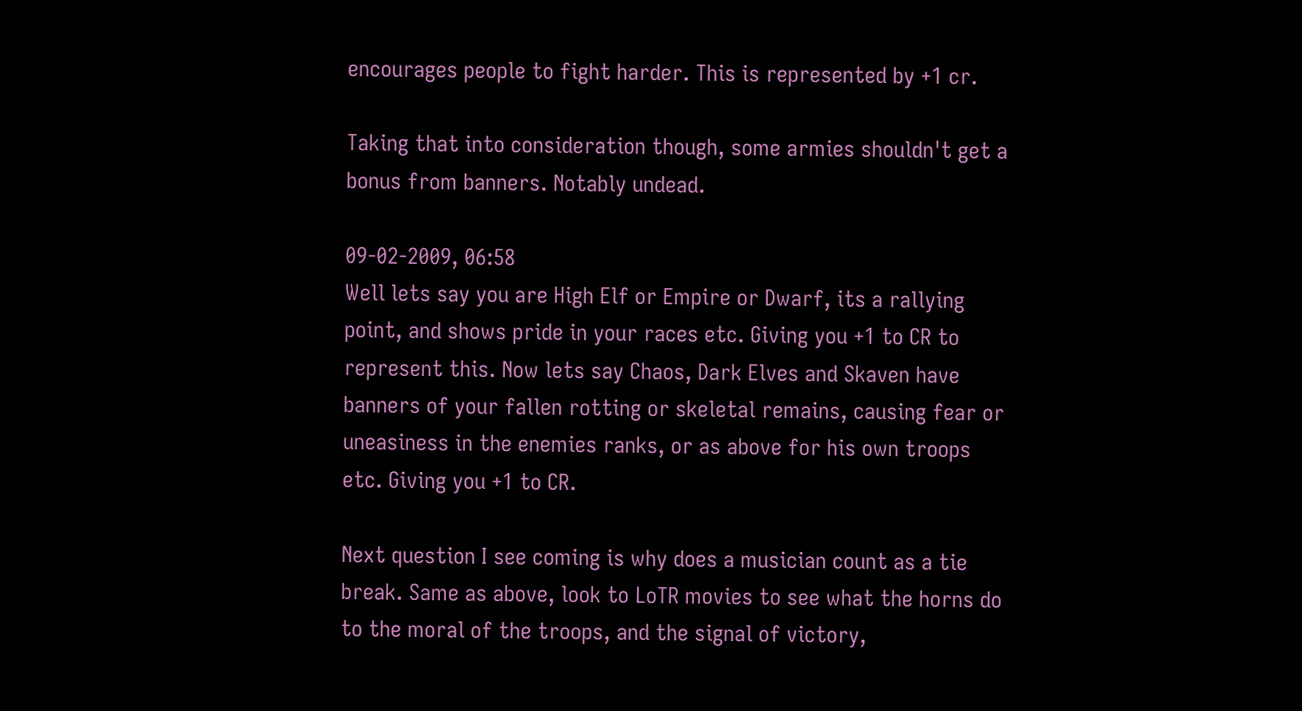encourages people to fight harder. This is represented by +1 cr.

Taking that into consideration though, some armies shouldn't get a bonus from banners. Notably undead.

09-02-2009, 06:58
Well lets say you are High Elf or Empire or Dwarf, its a rallying point, and shows pride in your races etc. Giving you +1 to CR to represent this. Now lets say Chaos, Dark Elves and Skaven have banners of your fallen rotting or skeletal remains, causing fear or uneasiness in the enemies ranks, or as above for his own troops etc. Giving you +1 to CR.

Next question I see coming is why does a musician count as a tie break. Same as above, look to LoTR movies to see what the horns do to the moral of the troops, and the signal of victory,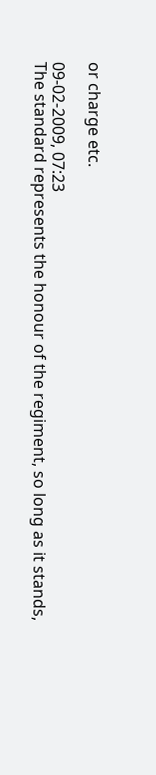or charge etc.

09-02-2009, 07:23
The standard represents the honour of the regiment, so long as it stands,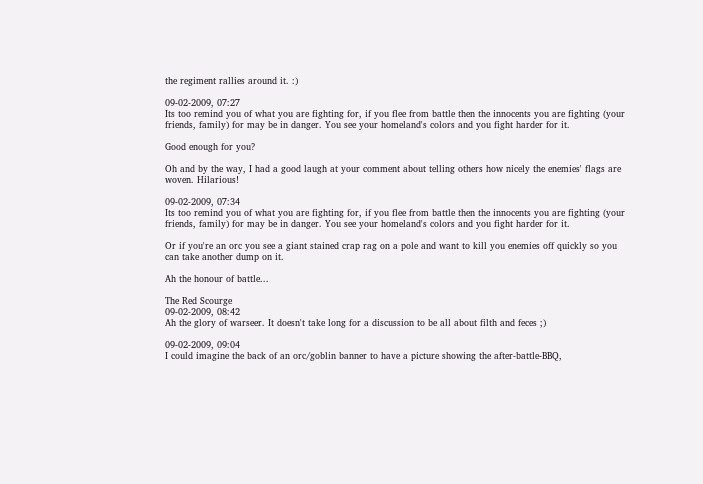the regiment rallies around it. :)

09-02-2009, 07:27
Its too remind you of what you are fighting for, if you flee from battle then the innocents you are fighting (your friends, family) for may be in danger. You see your homeland's colors and you fight harder for it.

Good enough for you?

Oh and by the way, I had a good laugh at your comment about telling others how nicely the enemies' flags are woven. Hilarious!

09-02-2009, 07:34
Its too remind you of what you are fighting for, if you flee from battle then the innocents you are fighting (your friends, family) for may be in danger. You see your homeland's colors and you fight harder for it.

Or if you're an orc you see a giant stained crap rag on a pole and want to kill you enemies off quickly so you can take another dump on it.

Ah the honour of battle...

The Red Scourge
09-02-2009, 08:42
Ah the glory of warseer. It doesn't take long for a discussion to be all about filth and feces ;)

09-02-2009, 09:04
I could imagine the back of an orc/goblin banner to have a picture showing the after-battle-BBQ,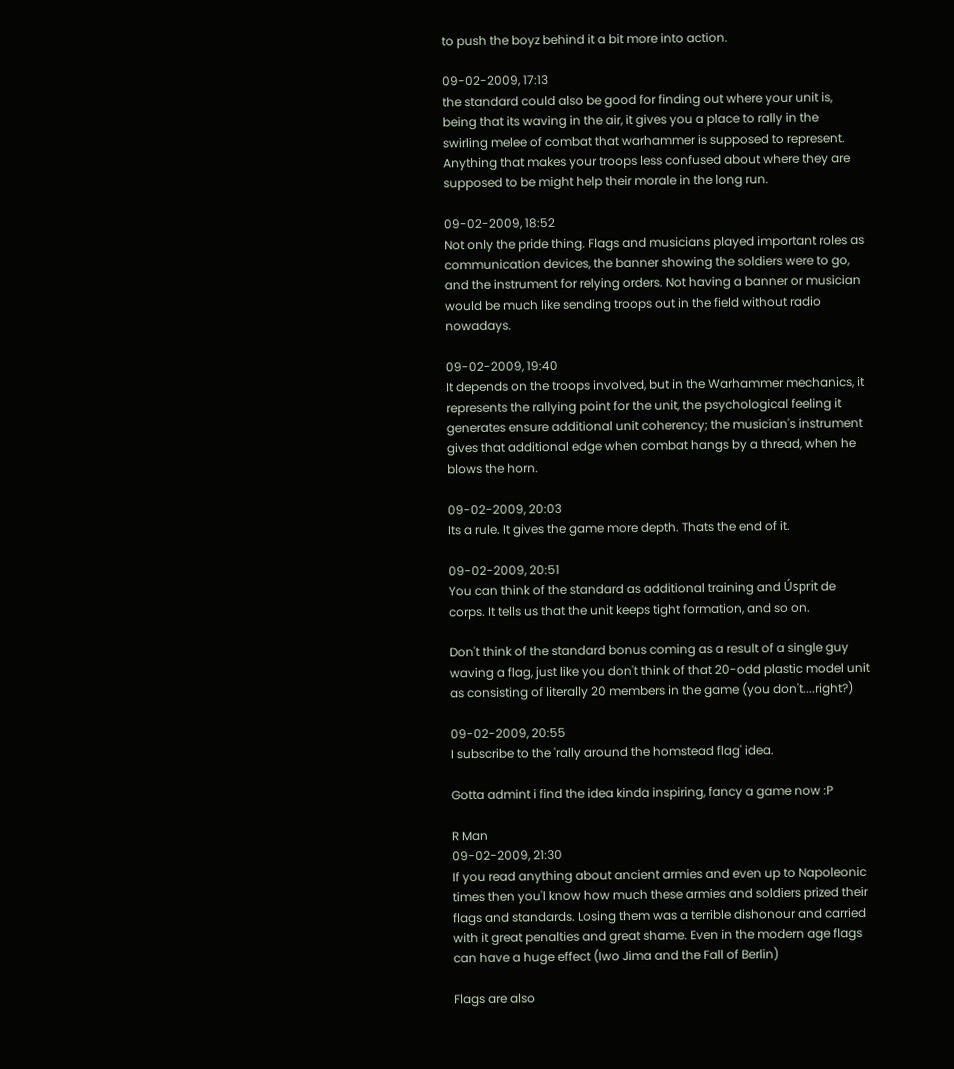to push the boyz behind it a bit more into action.

09-02-2009, 17:13
the standard could also be good for finding out where your unit is, being that its waving in the air, it gives you a place to rally in the swirling melee of combat that warhammer is supposed to represent. Anything that makes your troops less confused about where they are supposed to be might help their morale in the long run.

09-02-2009, 18:52
Not only the pride thing. Flags and musicians played important roles as communication devices, the banner showing the soldiers were to go, and the instrument for relying orders. Not having a banner or musician would be much like sending troops out in the field without radio nowadays.

09-02-2009, 19:40
It depends on the troops involved, but in the Warhammer mechanics, it represents the rallying point for the unit, the psychological feeling it generates ensure additional unit coherency; the musician's instrument gives that additional edge when combat hangs by a thread, when he blows the horn.

09-02-2009, 20:03
Its a rule. It gives the game more depth. Thats the end of it.

09-02-2009, 20:51
You can think of the standard as additional training and Úsprit de corps. It tells us that the unit keeps tight formation, and so on.

Don't think of the standard bonus coming as a result of a single guy waving a flag, just like you don't think of that 20-odd plastic model unit as consisting of literally 20 members in the game (you don't....right?)

09-02-2009, 20:55
I subscribe to the 'rally around the homstead flag' idea.

Gotta admint i find the idea kinda inspiring, fancy a game now :P

R Man
09-02-2009, 21:30
If you read anything about ancient armies and even up to Napoleonic times then you'l know how much these armies and soldiers prized their flags and standards. Losing them was a terrible dishonour and carried with it great penalties and great shame. Even in the modern age flags can have a huge effect (Iwo Jima and the Fall of Berlin)

Flags are also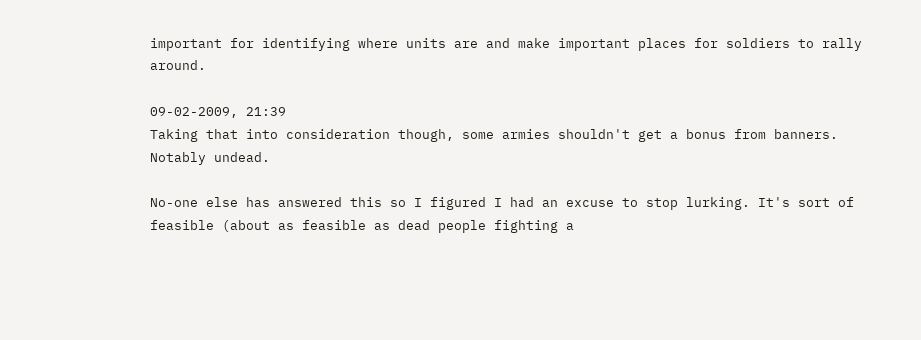important for identifying where units are and make important places for soldiers to rally around.

09-02-2009, 21:39
Taking that into consideration though, some armies shouldn't get a bonus from banners. Notably undead.

No-one else has answered this so I figured I had an excuse to stop lurking. It's sort of feasible (about as feasible as dead people fighting a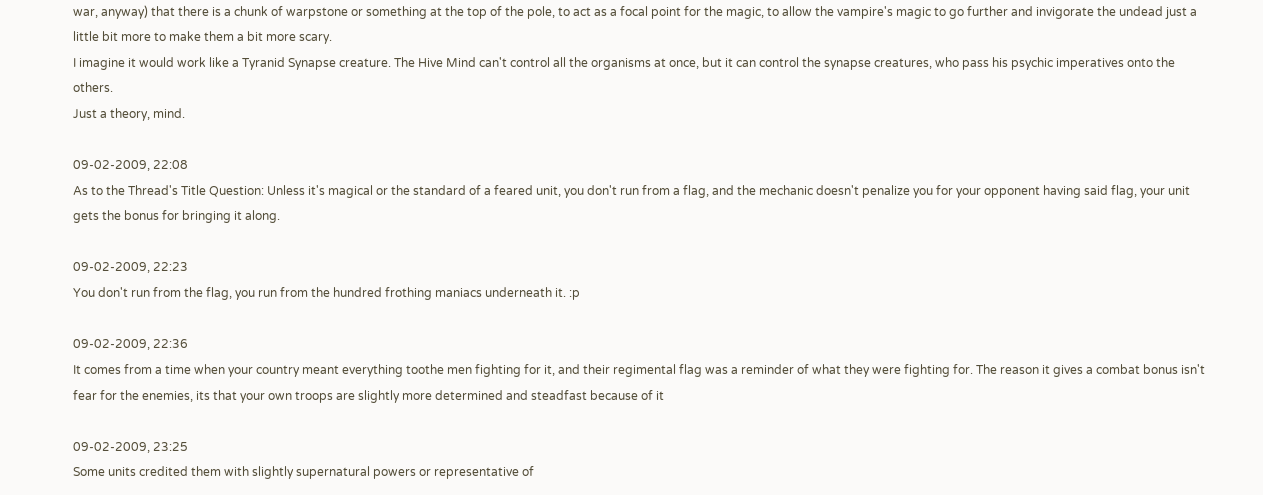war, anyway) that there is a chunk of warpstone or something at the top of the pole, to act as a focal point for the magic, to allow the vampire's magic to go further and invigorate the undead just a little bit more to make them a bit more scary.
I imagine it would work like a Tyranid Synapse creature. The Hive Mind can't control all the organisms at once, but it can control the synapse creatures, who pass his psychic imperatives onto the others.
Just a theory, mind.

09-02-2009, 22:08
As to the Thread's Title Question: Unless it's magical or the standard of a feared unit, you don't run from a flag, and the mechanic doesn't penalize you for your opponent having said flag, your unit gets the bonus for bringing it along.

09-02-2009, 22:23
You don't run from the flag, you run from the hundred frothing maniacs underneath it. :p

09-02-2009, 22:36
It comes from a time when your country meant everything toothe men fighting for it, and their regimental flag was a reminder of what they were fighting for. The reason it gives a combat bonus isn't fear for the enemies, its that your own troops are slightly more determined and steadfast because of it

09-02-2009, 23:25
Some units credited them with slightly supernatural powers or representative of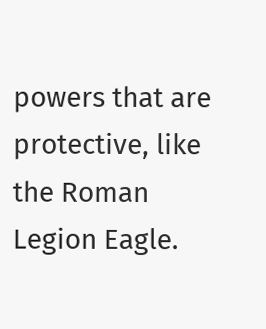powers that are protective, like the Roman Legion Eagle.